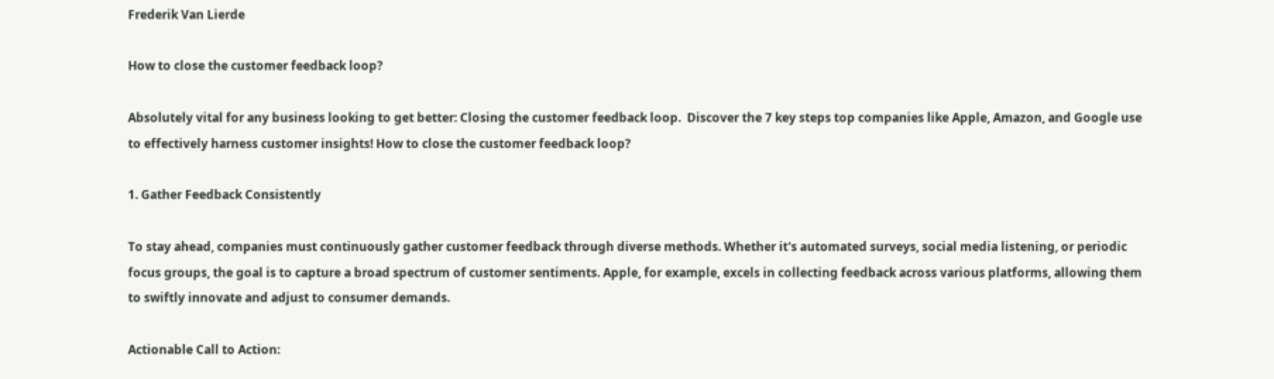Frederik Van Lierde

How to close the customer feedback loop?

Absolutely vital for any business looking to get better: Closing the customer feedback loop.  Discover the 7 key steps top companies like Apple, Amazon, and Google use to effectively harness customer insights! How to close the customer feedback loop?

1. Gather Feedback Consistently

To stay ahead, companies must continuously gather customer feedback through diverse methods. Whether it's automated surveys, social media listening, or periodic focus groups, the goal is to capture a broad spectrum of customer sentiments. Apple, for example, excels in collecting feedback across various platforms, allowing them to swiftly innovate and adjust to consumer demands.

Actionable Call to Action: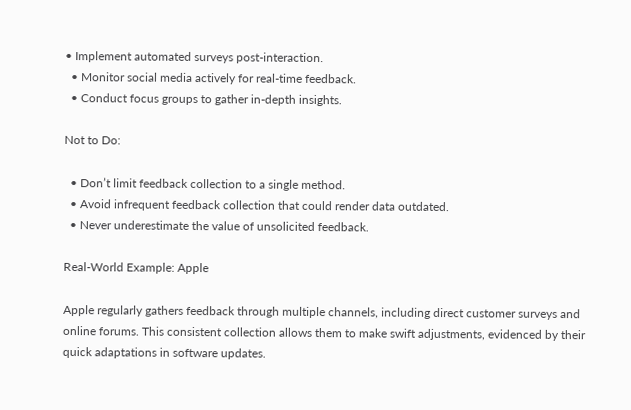• Implement automated surveys post-interaction.
  • Monitor social media actively for real-time feedback.
  • Conduct focus groups to gather in-depth insights.

Not to Do:

  • Don’t limit feedback collection to a single method.
  • Avoid infrequent feedback collection that could render data outdated.
  • Never underestimate the value of unsolicited feedback.

Real-World Example: Apple

Apple regularly gathers feedback through multiple channels, including direct customer surveys and online forums. This consistent collection allows them to make swift adjustments, evidenced by their quick adaptations in software updates.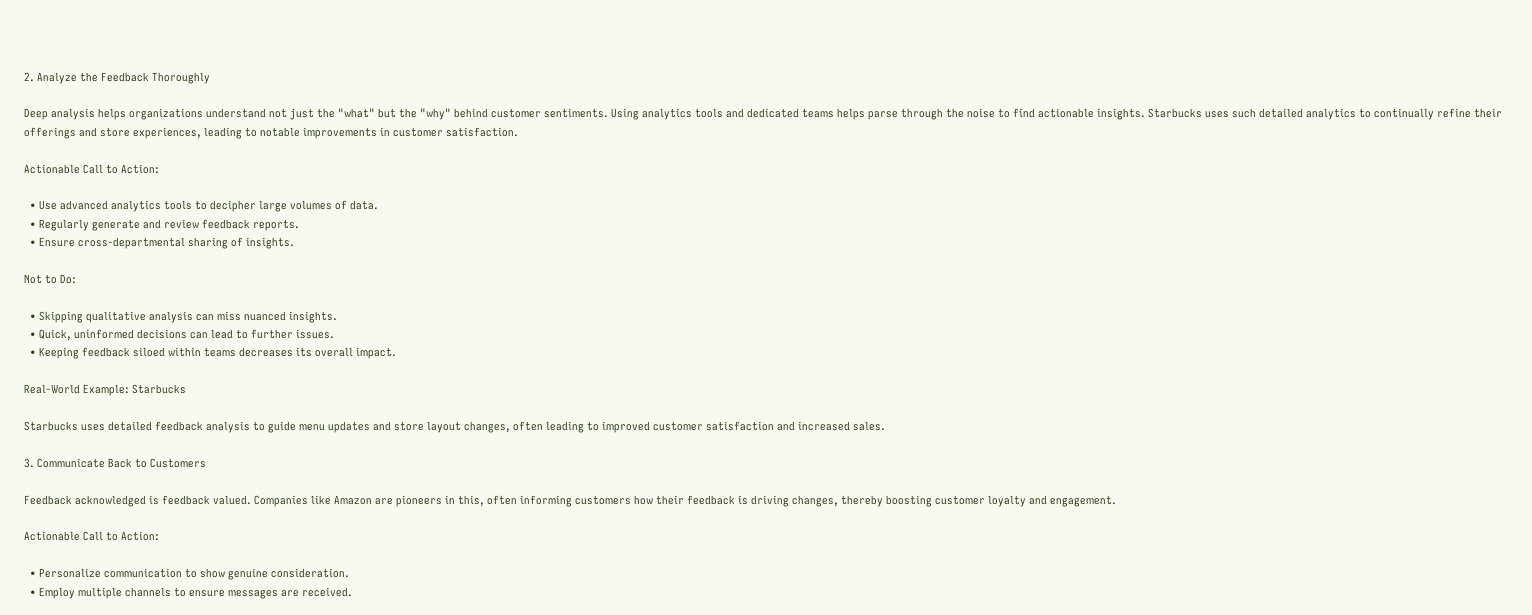2. Analyze the Feedback Thoroughly

Deep analysis helps organizations understand not just the "what" but the "why" behind customer sentiments. Using analytics tools and dedicated teams helps parse through the noise to find actionable insights. Starbucks uses such detailed analytics to continually refine their offerings and store experiences, leading to notable improvements in customer satisfaction.

Actionable Call to Action:

  • Use advanced analytics tools to decipher large volumes of data.
  • Regularly generate and review feedback reports.
  • Ensure cross-departmental sharing of insights.

Not to Do:

  • Skipping qualitative analysis can miss nuanced insights.
  • Quick, uninformed decisions can lead to further issues.
  • Keeping feedback siloed within teams decreases its overall impact.

Real-World Example: Starbucks

Starbucks uses detailed feedback analysis to guide menu updates and store layout changes, often leading to improved customer satisfaction and increased sales.

3. Communicate Back to Customers

Feedback acknowledged is feedback valued. Companies like Amazon are pioneers in this, often informing customers how their feedback is driving changes, thereby boosting customer loyalty and engagement.

Actionable Call to Action:

  • Personalize communication to show genuine consideration.
  • Employ multiple channels to ensure messages are received.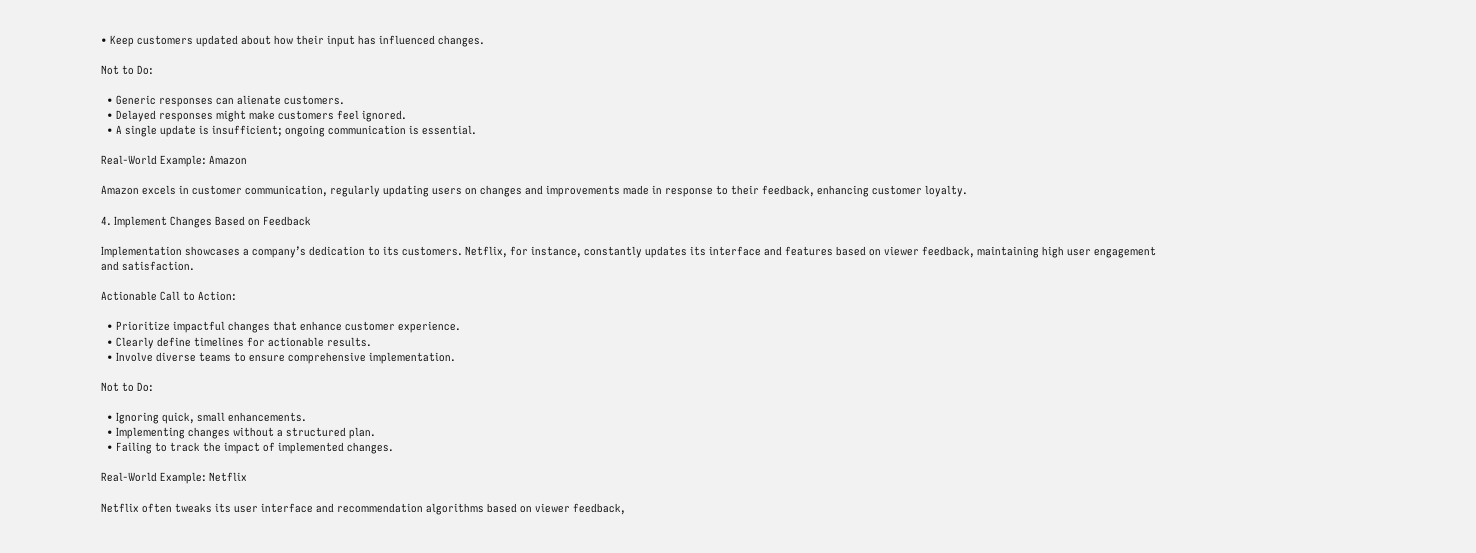• Keep customers updated about how their input has influenced changes.

Not to Do:

  • Generic responses can alienate customers.
  • Delayed responses might make customers feel ignored.
  • A single update is insufficient; ongoing communication is essential.

Real-World Example: Amazon

Amazon excels in customer communication, regularly updating users on changes and improvements made in response to their feedback, enhancing customer loyalty.

4. Implement Changes Based on Feedback

Implementation showcases a company’s dedication to its customers. Netflix, for instance, constantly updates its interface and features based on viewer feedback, maintaining high user engagement and satisfaction.

Actionable Call to Action:

  • Prioritize impactful changes that enhance customer experience.
  • Clearly define timelines for actionable results.
  • Involve diverse teams to ensure comprehensive implementation.

Not to Do:

  • Ignoring quick, small enhancements.
  • Implementing changes without a structured plan.
  • Failing to track the impact of implemented changes.

Real-World Example: Netflix

Netflix often tweaks its user interface and recommendation algorithms based on viewer feedback,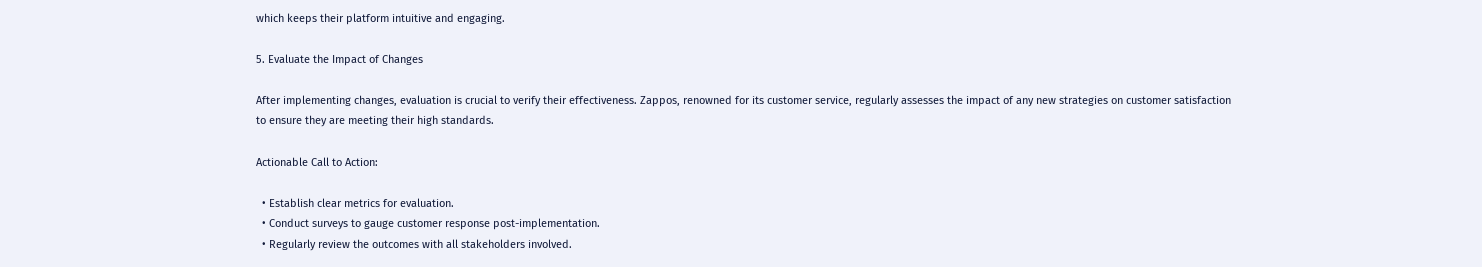which keeps their platform intuitive and engaging.

5. Evaluate the Impact of Changes

After implementing changes, evaluation is crucial to verify their effectiveness. Zappos, renowned for its customer service, regularly assesses the impact of any new strategies on customer satisfaction to ensure they are meeting their high standards.

Actionable Call to Action:

  • Establish clear metrics for evaluation.
  • Conduct surveys to gauge customer response post-implementation.
  • Regularly review the outcomes with all stakeholders involved.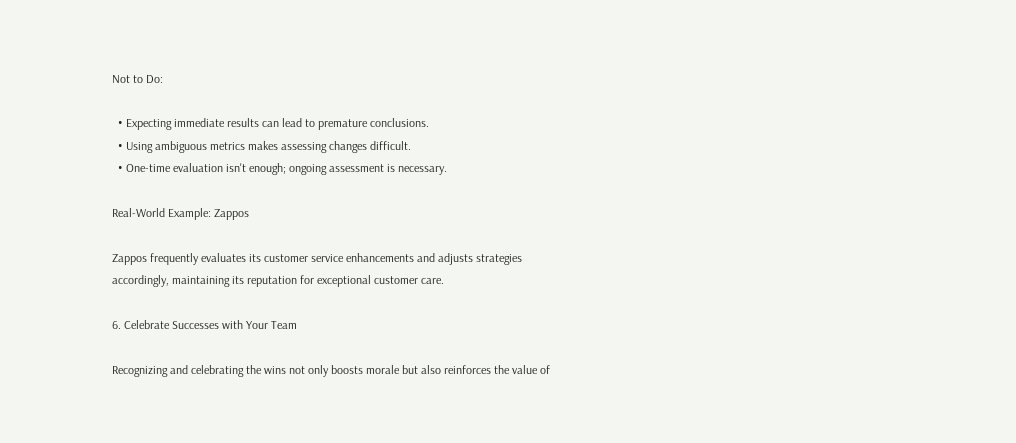Not to Do:

  • Expecting immediate results can lead to premature conclusions.
  • Using ambiguous metrics makes assessing changes difficult.
  • One-time evaluation isn't enough; ongoing assessment is necessary.

Real-World Example: Zappos

Zappos frequently evaluates its customer service enhancements and adjusts strategies accordingly, maintaining its reputation for exceptional customer care.

6. Celebrate Successes with Your Team

Recognizing and celebrating the wins not only boosts morale but also reinforces the value of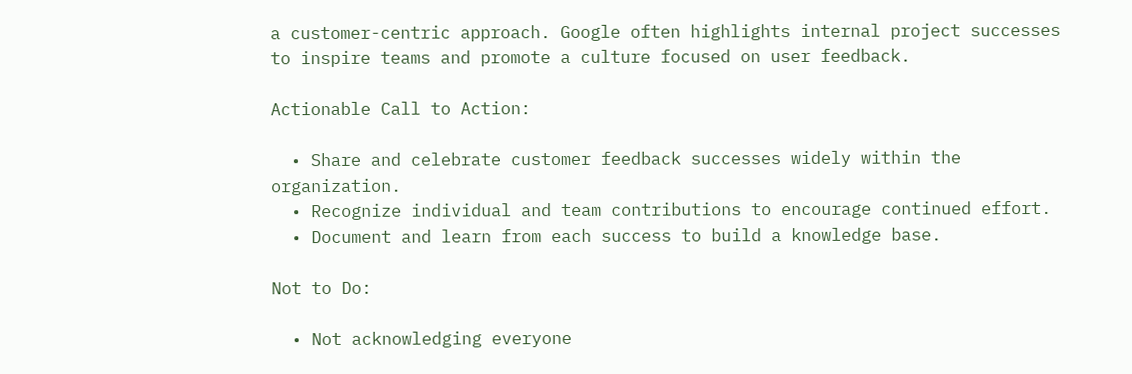a customer-centric approach. Google often highlights internal project successes to inspire teams and promote a culture focused on user feedback.

Actionable Call to Action:

  • Share and celebrate customer feedback successes widely within the organization.
  • Recognize individual and team contributions to encourage continued effort.
  • Document and learn from each success to build a knowledge base.

Not to Do:

  • Not acknowledging everyone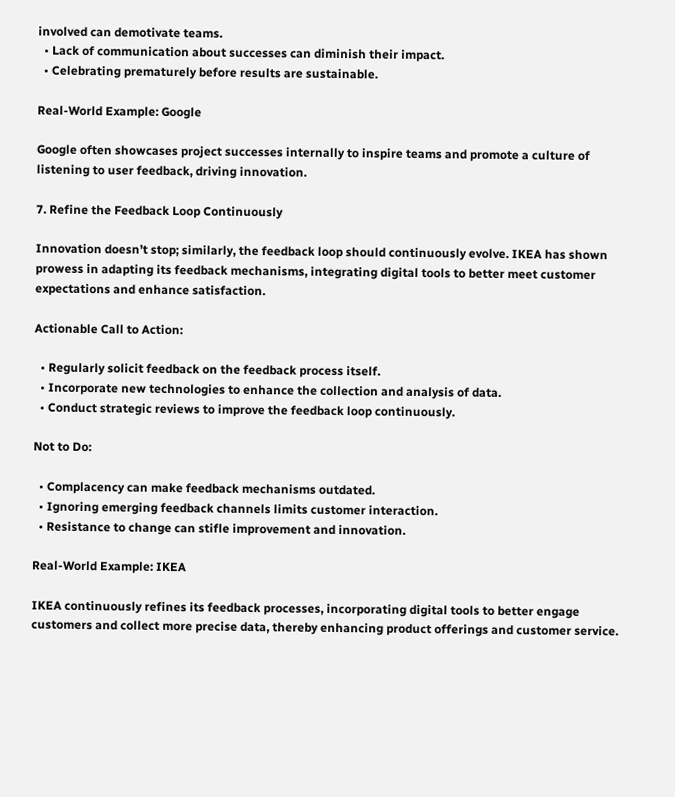involved can demotivate teams.
  • Lack of communication about successes can diminish their impact.
  • Celebrating prematurely before results are sustainable.

Real-World Example: Google

Google often showcases project successes internally to inspire teams and promote a culture of listening to user feedback, driving innovation.

7. Refine the Feedback Loop Continuously

Innovation doesn’t stop; similarly, the feedback loop should continuously evolve. IKEA has shown prowess in adapting its feedback mechanisms, integrating digital tools to better meet customer expectations and enhance satisfaction.

Actionable Call to Action:

  • Regularly solicit feedback on the feedback process itself.
  • Incorporate new technologies to enhance the collection and analysis of data.
  • Conduct strategic reviews to improve the feedback loop continuously.

Not to Do:

  • Complacency can make feedback mechanisms outdated.
  • Ignoring emerging feedback channels limits customer interaction.
  • Resistance to change can stifle improvement and innovation.

Real-World Example: IKEA

IKEA continuously refines its feedback processes, incorporating digital tools to better engage customers and collect more precise data, thereby enhancing product offerings and customer service.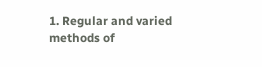1. Regular and varied methods of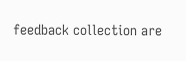feedback collection are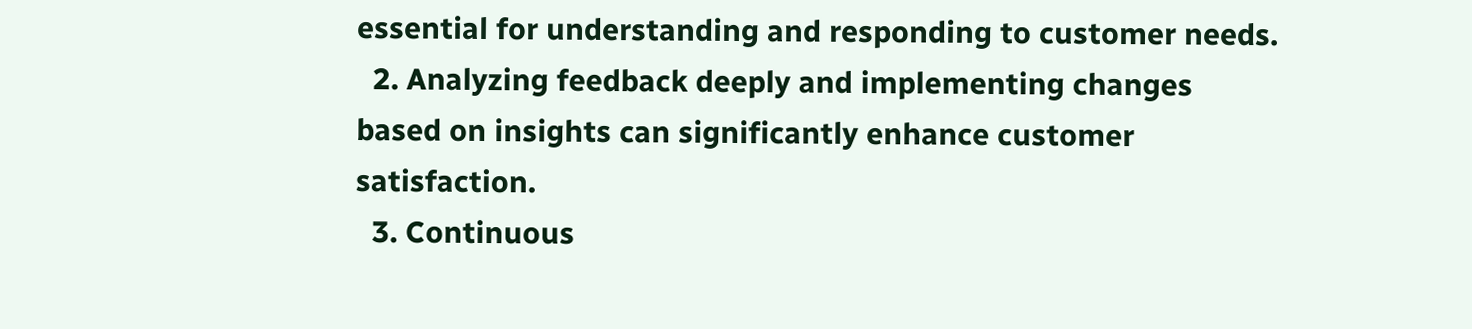essential for understanding and responding to customer needs.
  2. Analyzing feedback deeply and implementing changes based on insights can significantly enhance customer satisfaction.
  3. Continuous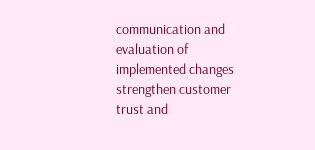communication and evaluation of implemented changes strengthen customer trust and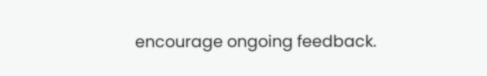encourage ongoing feedback.